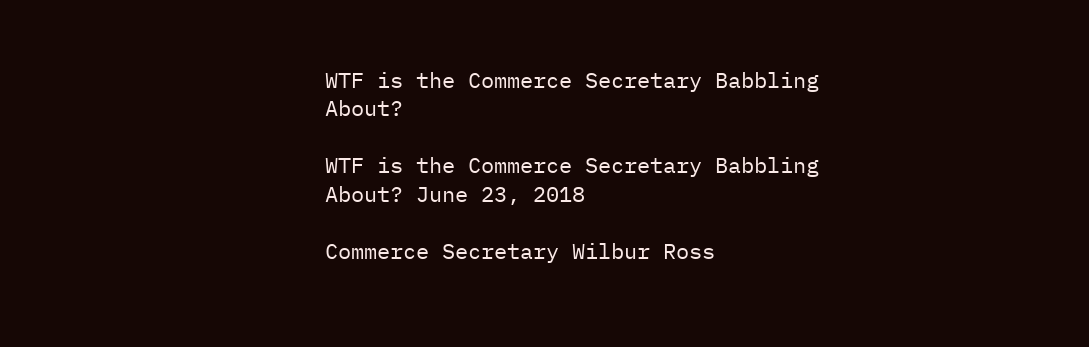WTF is the Commerce Secretary Babbling About?

WTF is the Commerce Secretary Babbling About? June 23, 2018

Commerce Secretary Wilbur Ross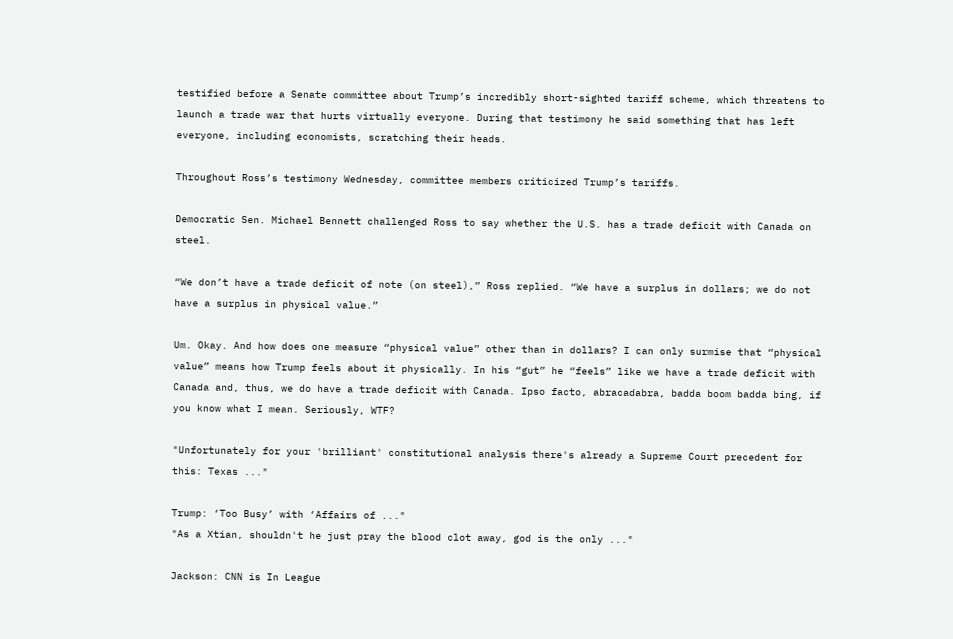testified before a Senate committee about Trump’s incredibly short-sighted tariff scheme, which threatens to launch a trade war that hurts virtually everyone. During that testimony he said something that has left everyone, including economists, scratching their heads.

Throughout Ross’s testimony Wednesday, committee members criticized Trump’s tariffs.

Democratic Sen. Michael Bennett challenged Ross to say whether the U.S. has a trade deficit with Canada on steel.

“We don’t have a trade deficit of note (on steel),” Ross replied. “We have a surplus in dollars; we do not have a surplus in physical value.”

Um. Okay. And how does one measure “physical value” other than in dollars? I can only surmise that “physical value” means how Trump feels about it physically. In his “gut” he “feels” like we have a trade deficit with Canada and, thus, we do have a trade deficit with Canada. Ipso facto, abracadabra, badda boom badda bing, if you know what I mean. Seriously, WTF?

"Unfortunately for your 'brilliant' constitutional analysis there's already a Supreme Court precedent for this: Texas ..."

Trump: ‘Too Busy’ with ‘Affairs of ..."
"As a Xtian, shouldn't he just pray the blood clot away, god is the only ..."

Jackson: CNN is In League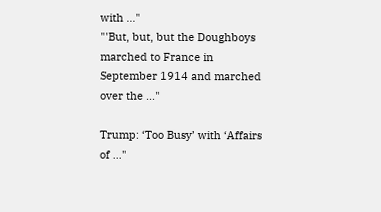with ..."
"'But, but, but the Doughboys marched to France in September 1914 and marched over the ..."

Trump: ‘Too Busy’ with ‘Affairs of ..."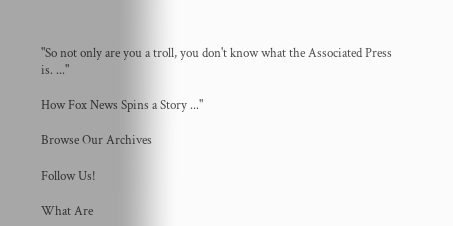"So not only are you a troll, you don't know what the Associated Press is. ..."

How Fox News Spins a Story ..."

Browse Our Archives

Follow Us!

What Are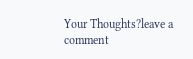Your Thoughts?leave a comment